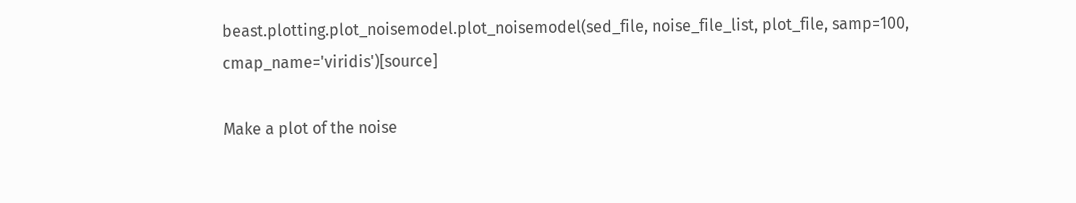beast.plotting.plot_noisemodel.plot_noisemodel(sed_file, noise_file_list, plot_file, samp=100, cmap_name='viridis')[source]

Make a plot of the noise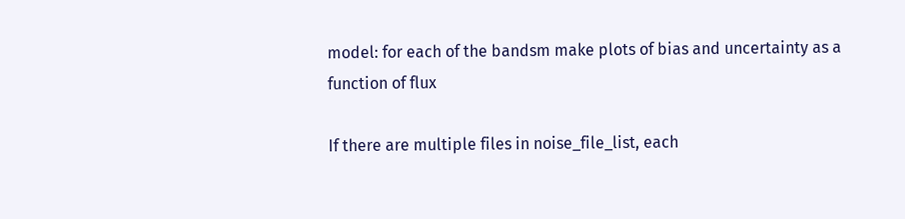model: for each of the bandsm make plots of bias and uncertainty as a function of flux

If there are multiple files in noise_file_list, each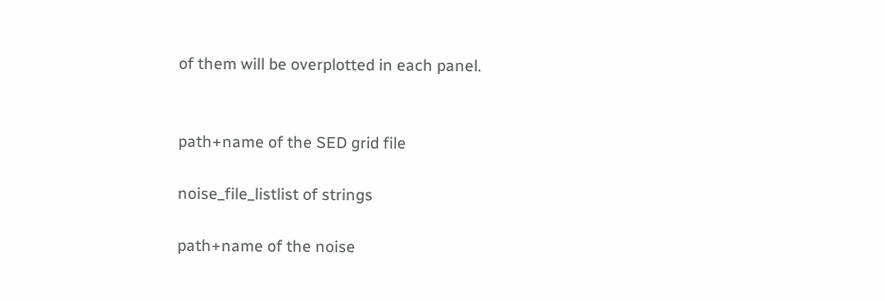of them will be overplotted in each panel.


path+name of the SED grid file

noise_file_listlist of strings

path+name of the noise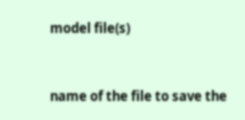model file(s)


name of the file to save the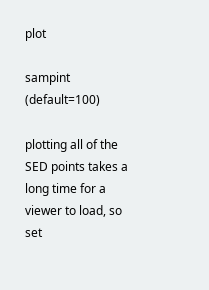plot

sampint (default=100)

plotting all of the SED points takes a long time for a viewer to load, so set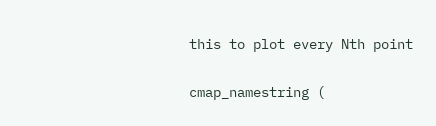this to plot every Nth point

cmap_namestring (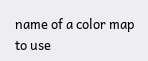name of a color map to use